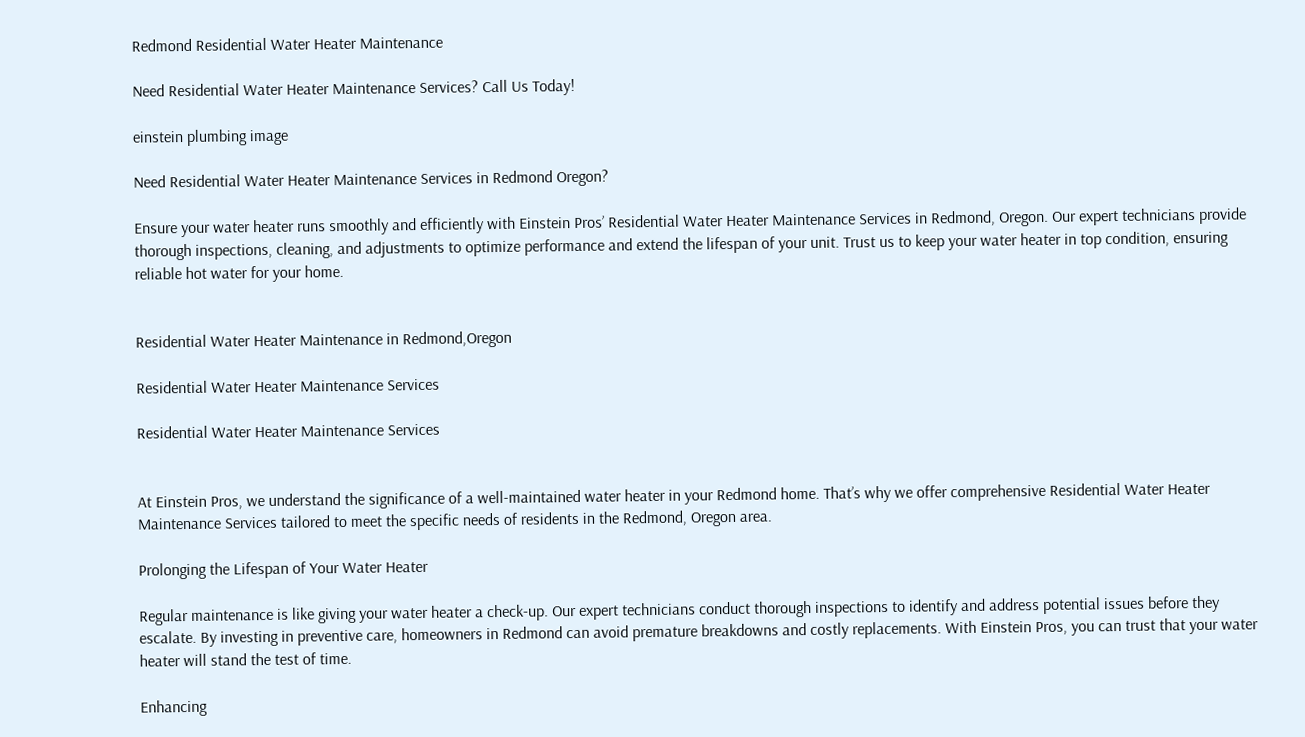Redmond Residential Water Heater Maintenance

Need Residential Water Heater Maintenance Services? Call Us Today!

einstein plumbing image

Need Residential Water Heater Maintenance Services in Redmond Oregon?

Ensure your water heater runs smoothly and efficiently with Einstein Pros’ Residential Water Heater Maintenance Services in Redmond, Oregon. Our expert technicians provide thorough inspections, cleaning, and adjustments to optimize performance and extend the lifespan of your unit. Trust us to keep your water heater in top condition, ensuring reliable hot water for your home.


Residential Water Heater Maintenance in Redmond,Oregon

Residential Water Heater Maintenance Services

Residential Water Heater Maintenance Services


At Einstein Pros, we understand the significance of a well-maintained water heater in your Redmond home. That’s why we offer comprehensive Residential Water Heater Maintenance Services tailored to meet the specific needs of residents in the Redmond, Oregon area.

Prolonging the Lifespan of Your Water Heater

Regular maintenance is like giving your water heater a check-up. Our expert technicians conduct thorough inspections to identify and address potential issues before they escalate. By investing in preventive care, homeowners in Redmond can avoid premature breakdowns and costly replacements. With Einstein Pros, you can trust that your water heater will stand the test of time.

Enhancing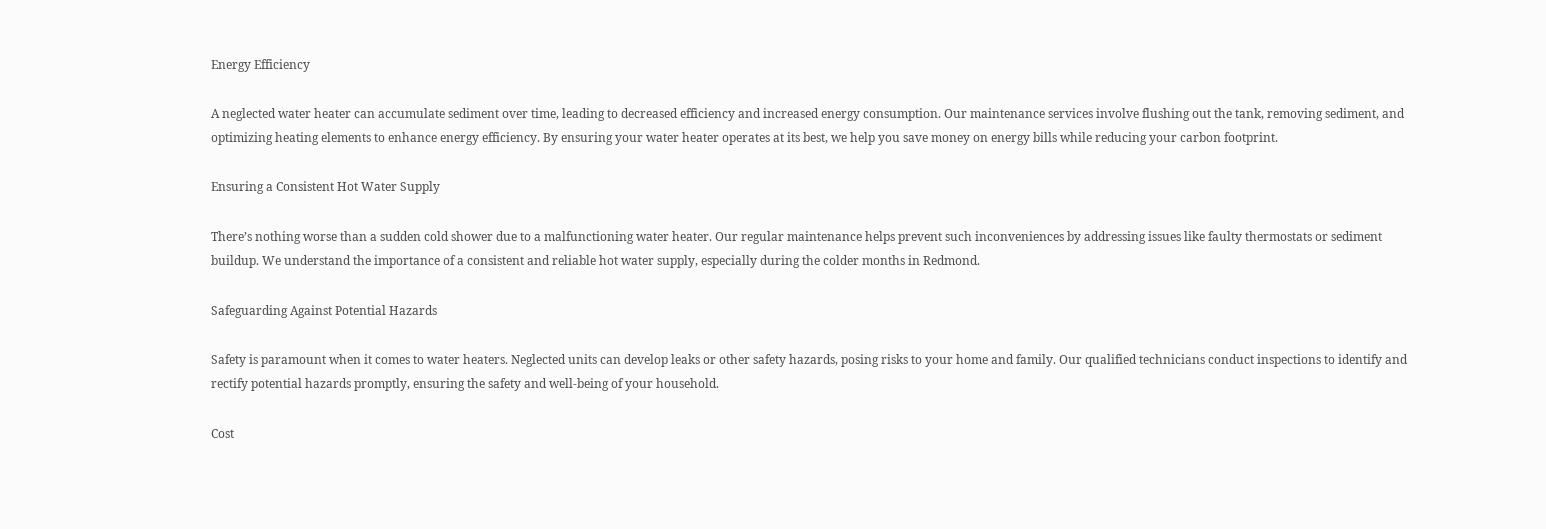Energy Efficiency

A neglected water heater can accumulate sediment over time, leading to decreased efficiency and increased energy consumption. Our maintenance services involve flushing out the tank, removing sediment, and optimizing heating elements to enhance energy efficiency. By ensuring your water heater operates at its best, we help you save money on energy bills while reducing your carbon footprint.

Ensuring a Consistent Hot Water Supply

There’s nothing worse than a sudden cold shower due to a malfunctioning water heater. Our regular maintenance helps prevent such inconveniences by addressing issues like faulty thermostats or sediment buildup. We understand the importance of a consistent and reliable hot water supply, especially during the colder months in Redmond.

Safeguarding Against Potential Hazards

Safety is paramount when it comes to water heaters. Neglected units can develop leaks or other safety hazards, posing risks to your home and family. Our qualified technicians conduct inspections to identify and rectify potential hazards promptly, ensuring the safety and well-being of your household.

Cost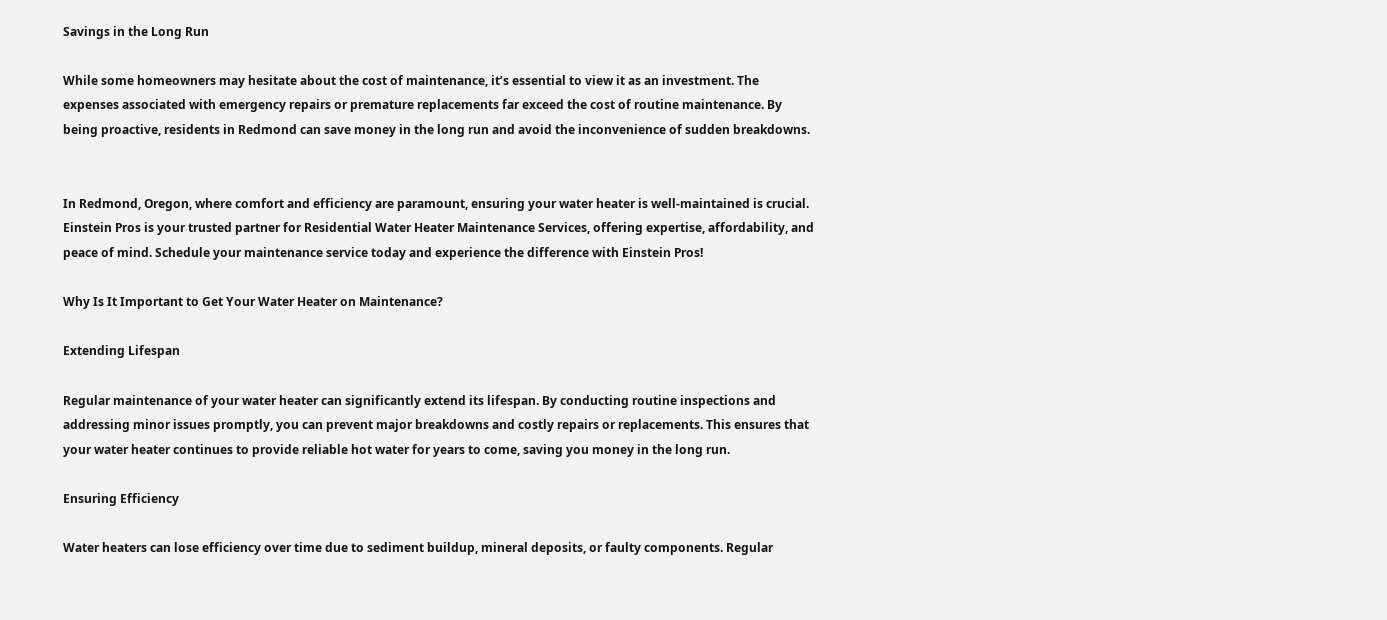Savings in the Long Run

While some homeowners may hesitate about the cost of maintenance, it’s essential to view it as an investment. The expenses associated with emergency repairs or premature replacements far exceed the cost of routine maintenance. By being proactive, residents in Redmond can save money in the long run and avoid the inconvenience of sudden breakdowns.


In Redmond, Oregon, where comfort and efficiency are paramount, ensuring your water heater is well-maintained is crucial. Einstein Pros is your trusted partner for Residential Water Heater Maintenance Services, offering expertise, affordability, and peace of mind. Schedule your maintenance service today and experience the difference with Einstein Pros!

Why Is It Important to Get Your Water Heater on Maintenance?

Extending Lifespan

Regular maintenance of your water heater can significantly extend its lifespan. By conducting routine inspections and addressing minor issues promptly, you can prevent major breakdowns and costly repairs or replacements. This ensures that your water heater continues to provide reliable hot water for years to come, saving you money in the long run.

Ensuring Efficiency

Water heaters can lose efficiency over time due to sediment buildup, mineral deposits, or faulty components. Regular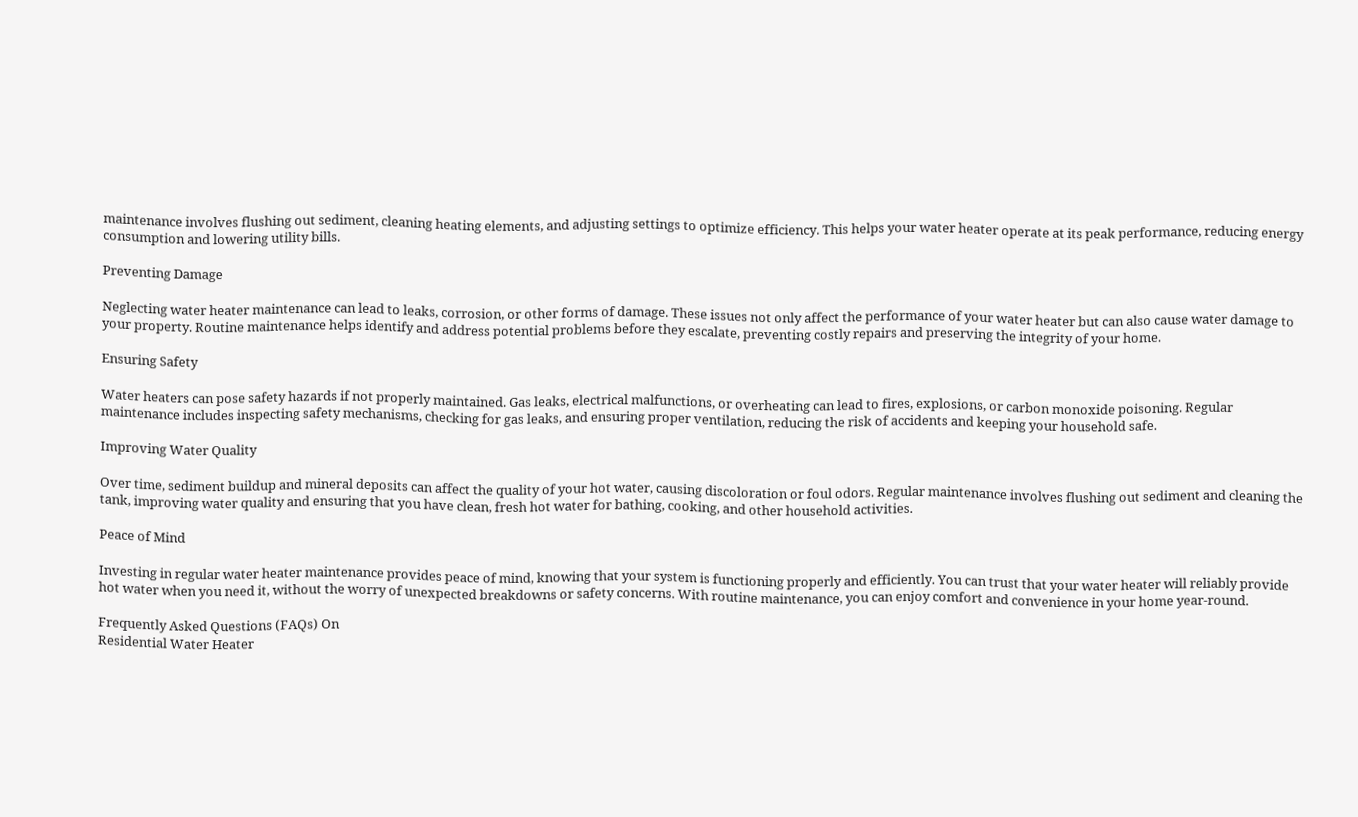maintenance involves flushing out sediment, cleaning heating elements, and adjusting settings to optimize efficiency. This helps your water heater operate at its peak performance, reducing energy consumption and lowering utility bills.

Preventing Damage

Neglecting water heater maintenance can lead to leaks, corrosion, or other forms of damage. These issues not only affect the performance of your water heater but can also cause water damage to your property. Routine maintenance helps identify and address potential problems before they escalate, preventing costly repairs and preserving the integrity of your home.

Ensuring Safety

Water heaters can pose safety hazards if not properly maintained. Gas leaks, electrical malfunctions, or overheating can lead to fires, explosions, or carbon monoxide poisoning. Regular maintenance includes inspecting safety mechanisms, checking for gas leaks, and ensuring proper ventilation, reducing the risk of accidents and keeping your household safe.

Improving Water Quality

Over time, sediment buildup and mineral deposits can affect the quality of your hot water, causing discoloration or foul odors. Regular maintenance involves flushing out sediment and cleaning the tank, improving water quality and ensuring that you have clean, fresh hot water for bathing, cooking, and other household activities.

Peace of Mind

Investing in regular water heater maintenance provides peace of mind, knowing that your system is functioning properly and efficiently. You can trust that your water heater will reliably provide hot water when you need it, without the worry of unexpected breakdowns or safety concerns. With routine maintenance, you can enjoy comfort and convenience in your home year-round.

Frequently Asked Questions (FAQs) On
Residential Water Heater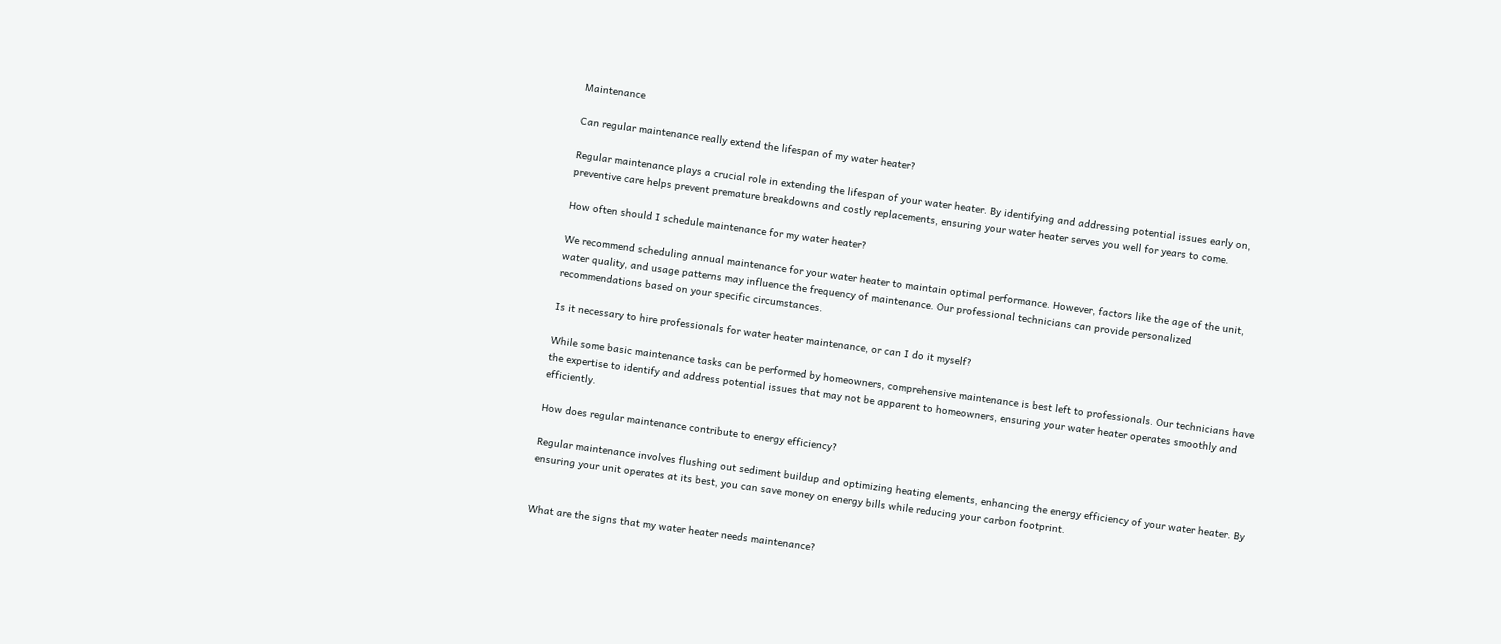Maintenance

Can regular maintenance really extend the lifespan of my water heater?

Regular maintenance plays a crucial role in extending the lifespan of your water heater. By identifying and addressing potential issues early on, preventive care helps prevent premature breakdowns and costly replacements, ensuring your water heater serves you well for years to come.

How often should I schedule maintenance for my water heater?

We recommend scheduling annual maintenance for your water heater to maintain optimal performance. However, factors like the age of the unit, water quality, and usage patterns may influence the frequency of maintenance. Our professional technicians can provide personalized recommendations based on your specific circumstances.

Is it necessary to hire professionals for water heater maintenance, or can I do it myself?

While some basic maintenance tasks can be performed by homeowners, comprehensive maintenance is best left to professionals. Our technicians have the expertise to identify and address potential issues that may not be apparent to homeowners, ensuring your water heater operates smoothly and efficiently.

How does regular maintenance contribute to energy efficiency?

Regular maintenance involves flushing out sediment buildup and optimizing heating elements, enhancing the energy efficiency of your water heater. By ensuring your unit operates at its best, you can save money on energy bills while reducing your carbon footprint.


What are the signs that my water heater needs maintenance?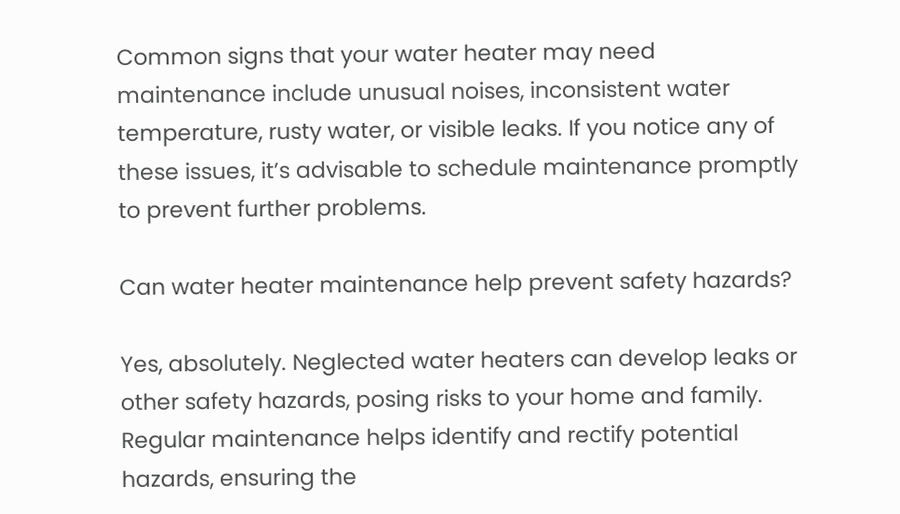Common signs that your water heater may need maintenance include unusual noises, inconsistent water temperature, rusty water, or visible leaks. If you notice any of these issues, it’s advisable to schedule maintenance promptly to prevent further problems.

Can water heater maintenance help prevent safety hazards?

Yes, absolutely. Neglected water heaters can develop leaks or other safety hazards, posing risks to your home and family. Regular maintenance helps identify and rectify potential hazards, ensuring the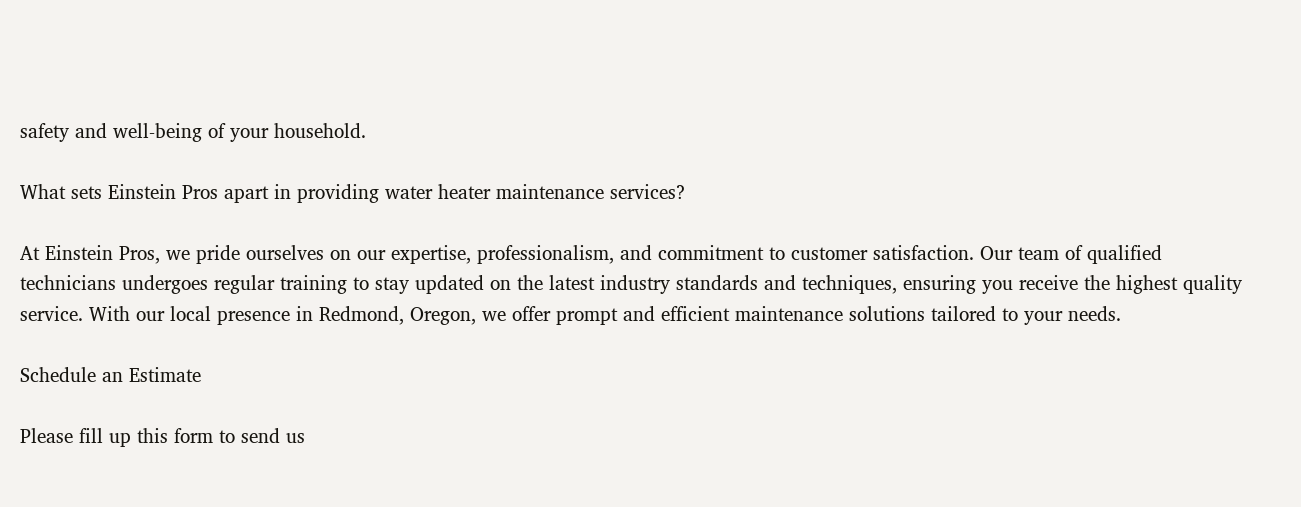safety and well-being of your household.

What sets Einstein Pros apart in providing water heater maintenance services?

At Einstein Pros, we pride ourselves on our expertise, professionalism, and commitment to customer satisfaction. Our team of qualified technicians undergoes regular training to stay updated on the latest industry standards and techniques, ensuring you receive the highest quality service. With our local presence in Redmond, Oregon, we offer prompt and efficient maintenance solutions tailored to your needs.

Schedule an Estimate

Please fill up this form to send us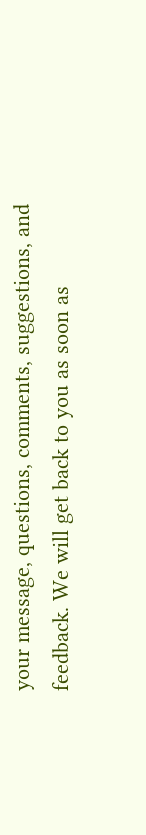your message, questions, comments, suggestions, and feedback. We will get back to you as soon as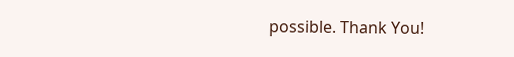possible. Thank You!